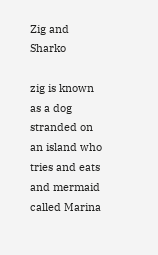Zig and Sharko

zig is known as a dog stranded on an island who tries and eats and mermaid called Marina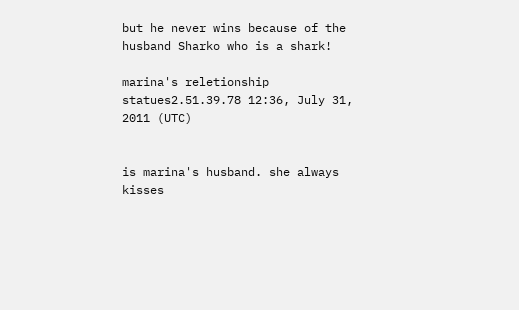but he never wins because of the husband Sharko who is a shark!

marina's reletionship statues2.51.39.78 12:36, July 31, 2011 (UTC)


is marina's husband. she always kisses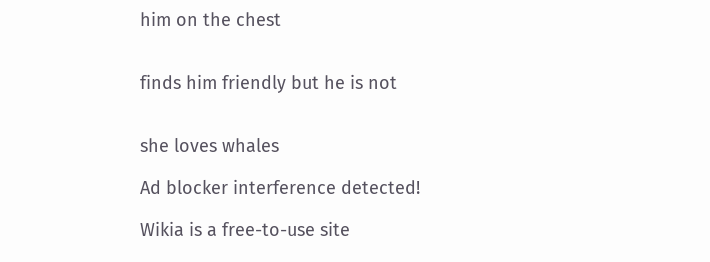him on the chest


finds him friendly but he is not


she loves whales

Ad blocker interference detected!

Wikia is a free-to-use site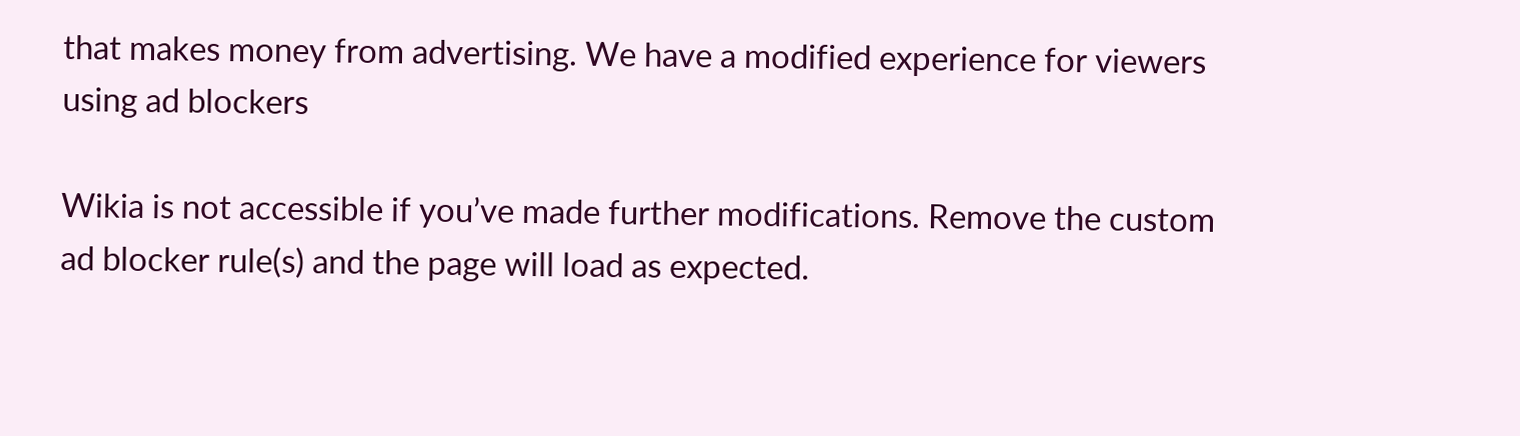that makes money from advertising. We have a modified experience for viewers using ad blockers

Wikia is not accessible if you’ve made further modifications. Remove the custom ad blocker rule(s) and the page will load as expected.